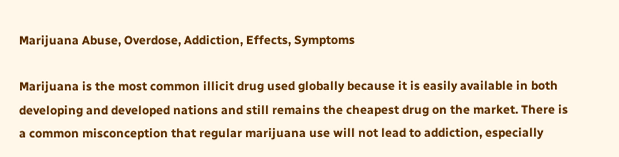Marijuana Abuse, Overdose, Addiction, Effects, Symptoms

Marijuana is the most common illicit drug used globally because it is easily available in both developing and developed nations and still remains the cheapest drug on the market. There is a common misconception that regular marijuana use will not lead to addiction, especially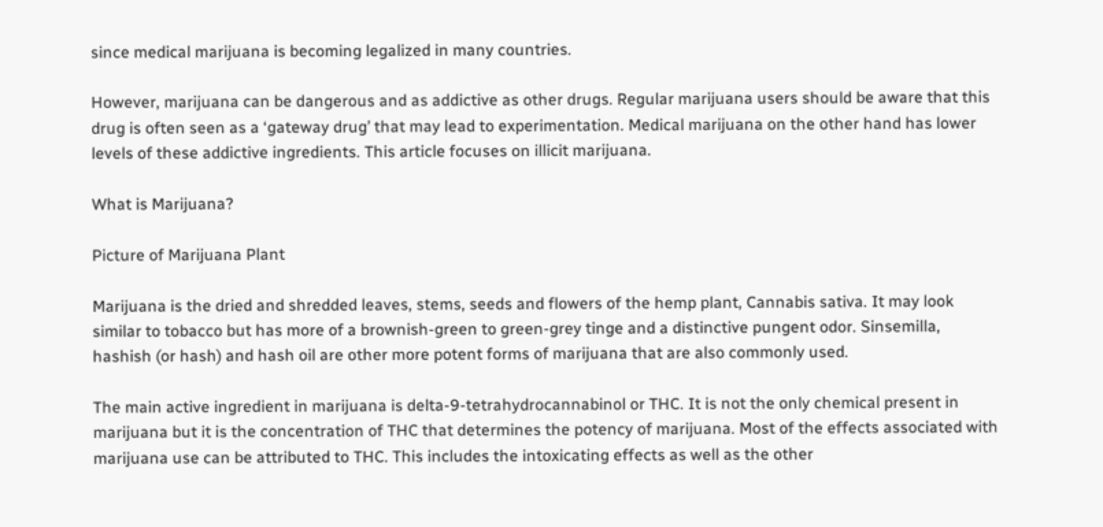since medical marijuana is becoming legalized in many countries.

However, marijuana can be dangerous and as addictive as other drugs. Regular marijuana users should be aware that this drug is often seen as a ‘gateway drug’ that may lead to experimentation. Medical marijuana on the other hand has lower levels of these addictive ingredients. This article focuses on illicit marijuana.

What is Marijuana?

Picture of Marijuana Plant

Marijuana is the dried and shredded leaves, stems, seeds and flowers of the hemp plant, Cannabis sativa. It may look similar to tobacco but has more of a brownish-green to green-grey tinge and a distinctive pungent odor. Sinsemilla, hashish (or hash) and hash oil are other more potent forms of marijuana that are also commonly used.

The main active ingredient in marijuana is delta-9-tetrahydrocannabinol or THC. It is not the only chemical present in marijuana but it is the concentration of THC that determines the potency of marijuana. Most of the effects associated with marijuana use can be attributed to THC. This includes the intoxicating effects as well as the other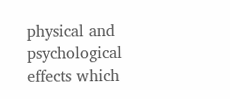physical and psychological effects which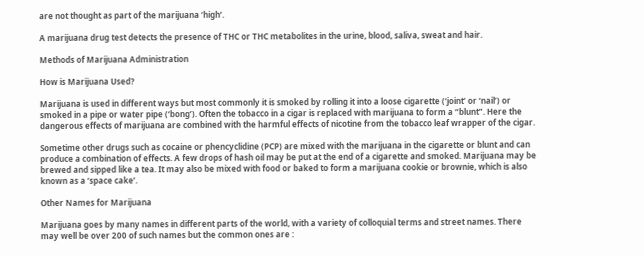are not thought as part of the marijuana ‘high’.

A marijuana drug test detects the presence of THC or THC metabolites in the urine, blood, saliva, sweat and hair.

Methods of Marijuana Administration

How is Marijuana Used?

Marijuana is used in different ways but most commonly it is smoked by rolling it into a loose cigarette (‘joint’ or ‘nail’) or smoked in a pipe or water pipe (‘bong’). Often the tobacco in a cigar is replaced with marijuana to form a “blunt”. Here the dangerous effects of marijuana are combined with the harmful effects of nicotine from the tobacco leaf wrapper of the cigar.

Sometime other drugs such as cocaine or phencyclidine (PCP) are mixed with the marijuana in the cigarette or blunt and can produce a combination of effects. A few drops of hash oil may be put at the end of a cigarette and smoked. Marijuana may be brewed and sipped like a tea. It may also be mixed with food or baked to form a marijuana cookie or brownie, which is also known as a ‘space cake’.

Other Names for Marijuana

Marijuana goes by many names in different parts of the world, with a variety of colloquial terms and street names. There may well be over 200 of such names but the common ones are :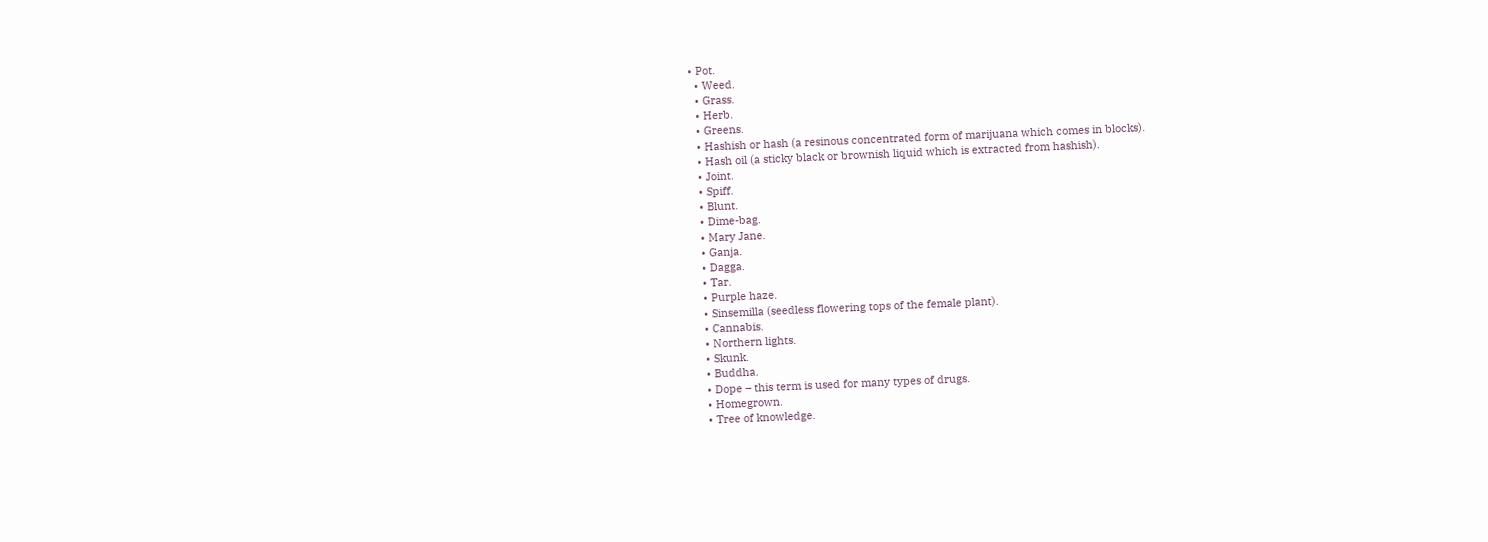• Pot.
  • Weed.
  • Grass.
  • Herb.
  • Greens.
  • Hashish or hash (a resinous concentrated form of marijuana which comes in blocks).
  • Hash oil (a sticky black or brownish liquid which is extracted from hashish).
  • Joint.
  • Spiff.
  • Blunt.
  • Dime-bag.
  • Mary Jane.
  • Ganja.
  • Dagga.
  • Tar.
  • Purple haze.
  • Sinsemilla (seedless flowering tops of the female plant).
  • Cannabis.
  • Northern lights.
  • Skunk.
  • Buddha.
  • Dope – this term is used for many types of drugs.
  • Homegrown.
  • Tree of knowledge.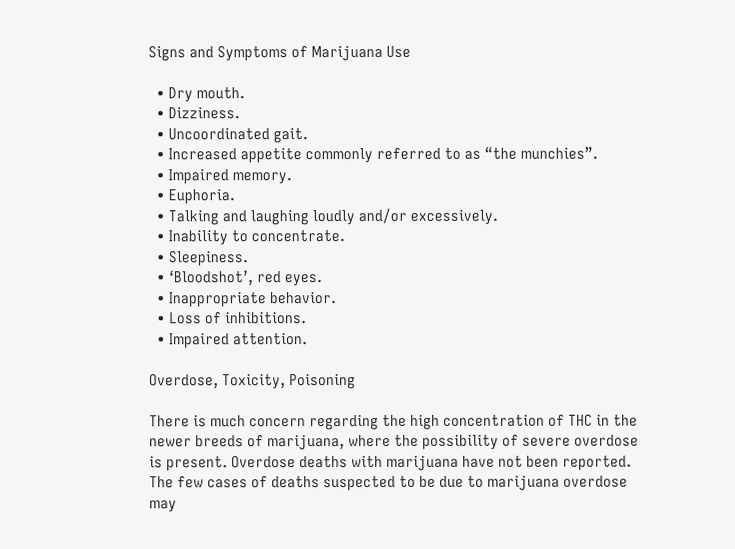Signs and Symptoms of Marijuana Use

  • Dry mouth.
  • Dizziness.
  • Uncoordinated gait.
  • Increased appetite commonly referred to as “the munchies”.
  • Impaired memory.
  • Euphoria.
  • Talking and laughing loudly and/or excessively.
  • Inability to concentrate.
  • Sleepiness.
  • ‘Bloodshot’, red eyes.
  • Inappropriate behavior.
  • Loss of inhibitions.
  • Impaired attention.

Overdose, Toxicity, Poisoning

There is much concern regarding the high concentration of THC in the newer breeds of marijuana, where the possibility of severe overdose is present. Overdose deaths with marijuana have not been reported. The few cases of deaths suspected to be due to marijuana overdose may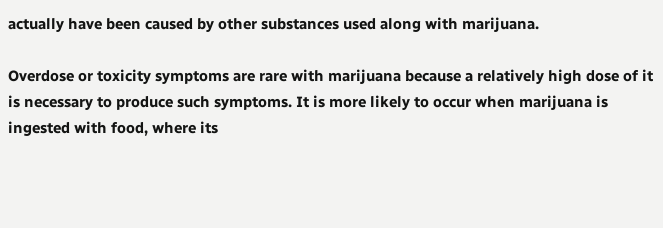actually have been caused by other substances used along with marijuana.

Overdose or toxicity symptoms are rare with marijuana because a relatively high dose of it is necessary to produce such symptoms. It is more likely to occur when marijuana is ingested with food, where its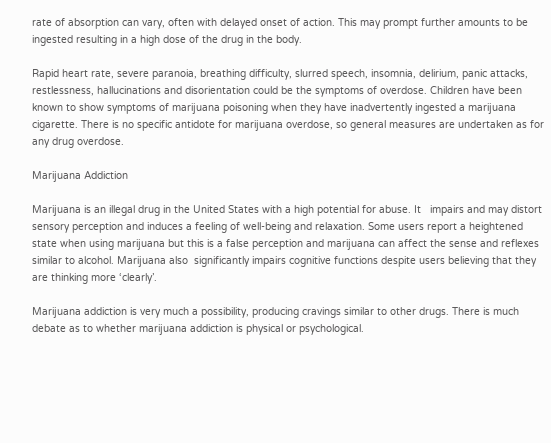rate of absorption can vary, often with delayed onset of action. This may prompt further amounts to be ingested resulting in a high dose of the drug in the body.

Rapid heart rate, severe paranoia, breathing difficulty, slurred speech, insomnia, delirium, panic attacks, restlessness, hallucinations and disorientation could be the symptoms of overdose. Children have been known to show symptoms of marijuana poisoning when they have inadvertently ingested a marijuana cigarette. There is no specific antidote for marijuana overdose, so general measures are undertaken as for any drug overdose.

Marijuana Addiction

Marijuana is an illegal drug in the United States with a high potential for abuse. It   impairs and may distort sensory perception and induces a feeling of well-being and relaxation. Some users report a heightened state when using marijuana but this is a false perception and marijuana can affect the sense and reflexes similar to alcohol. Marijuana also  significantly impairs cognitive functions despite users believing that they are thinking more ‘clearly’.

Marijuana addiction is very much a possibility, producing cravings similar to other drugs. There is much debate as to whether marijuana addiction is physical or psychological.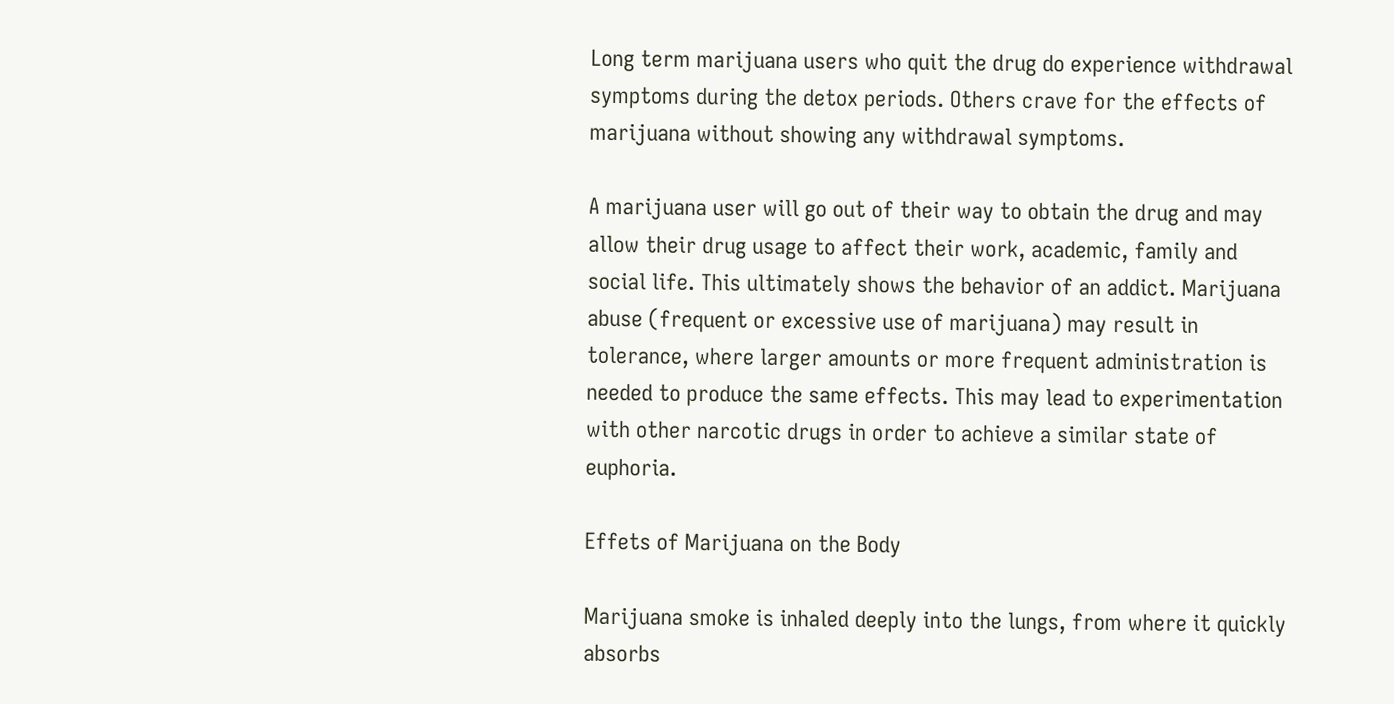Long term marijuana users who quit the drug do experience withdrawal symptoms during the detox periods. Others crave for the effects of marijuana without showing any withdrawal symptoms.

A marijuana user will go out of their way to obtain the drug and may allow their drug usage to affect their work, academic, family and social life. This ultimately shows the behavior of an addict. Marijuana abuse (frequent or excessive use of marijuana) may result in tolerance, where larger amounts or more frequent administration is needed to produce the same effects. This may lead to experimentation with other narcotic drugs in order to achieve a similar state of euphoria.

Effets of Marijuana on the Body

Marijuana smoke is inhaled deeply into the lungs, from where it quickly absorbs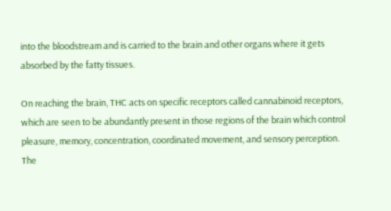into the bloodstream and is carried to the brain and other organs where it gets absorbed by the fatty tissues.

On reaching the brain, THC acts on specific receptors called cannabinoid receptors, which are seen to be abundantly present in those regions of the brain which control pleasure, memory, concentration, coordinated movement, and sensory perception. The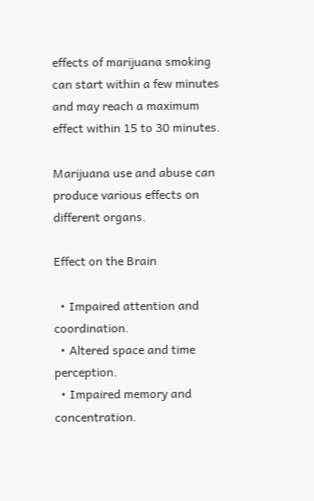effects of marijuana smoking can start within a few minutes and may reach a maximum effect within 15 to 30 minutes.

Marijuana use and abuse can produce various effects on different organs.

Effect on the Brain

  • Impaired attention and coordination.
  • Altered space and time perception.
  • Impaired memory and concentration.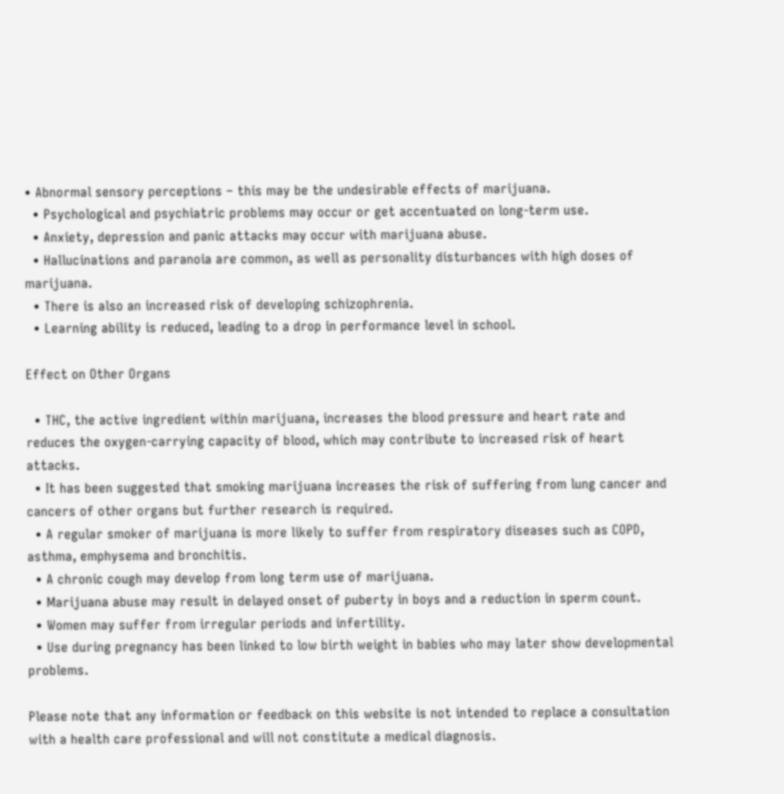• Abnormal sensory perceptions – this may be the undesirable effects of marijuana.
  • Psychological and psychiatric problems may occur or get accentuated on long-term use.
  • Anxiety, depression and panic attacks may occur with marijuana abuse.
  • Hallucinations and paranoia are common, as well as personality disturbances with high doses of marijuana.
  • There is also an increased risk of developing schizophrenia.
  • Learning ability is reduced, leading to a drop in performance level in school.

Effect on Other Organs

  • THC, the active ingredient within marijuana, increases the blood pressure and heart rate and reduces the oxygen-carrying capacity of blood, which may contribute to increased risk of heart attacks.
  • It has been suggested that smoking marijuana increases the risk of suffering from lung cancer and cancers of other organs but further research is required.
  • A regular smoker of marijuana is more likely to suffer from respiratory diseases such as COPD, asthma, emphysema and bronchitis.
  • A chronic cough may develop from long term use of marijuana.
  • Marijuana abuse may result in delayed onset of puberty in boys and a reduction in sperm count.
  • Women may suffer from irregular periods and infertility.
  • Use during pregnancy has been linked to low birth weight in babies who may later show developmental problems.

Please note that any information or feedback on this website is not intended to replace a consultation with a health care professional and will not constitute a medical diagnosis.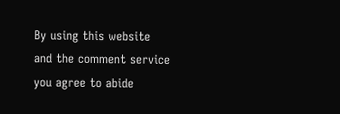By using this website and the comment service you agree to abide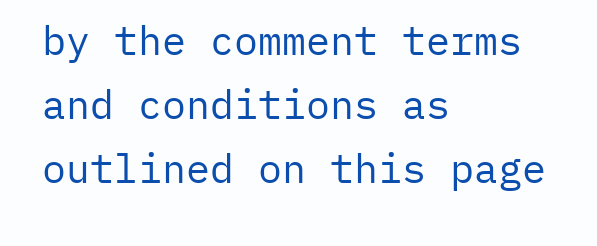by the comment terms and conditions as outlined on this page